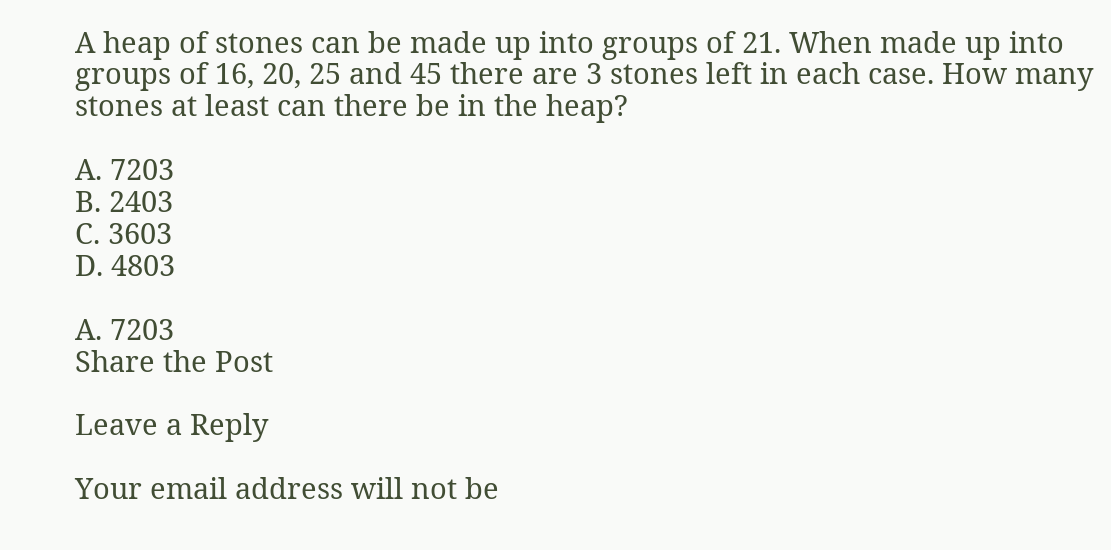A heap of stones can be made up into groups of 21. When made up into groups of 16, 20, 25 and 45 there are 3 stones left in each case. How many stones at least can there be in the heap?

A. 7203
B. 2403
C. 3603
D. 4803

A. 7203
Share the Post

Leave a Reply

Your email address will not be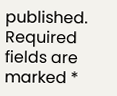published. Required fields are marked *